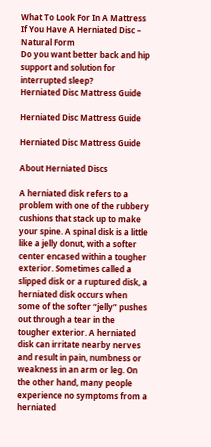What To Look For In A Mattress If You Have A Herniated Disc – Natural Form
Do you want better back and hip support and solution for interrupted sleep?
Herniated Disc Mattress Guide

Herniated Disc Mattress Guide

Herniated Disc Mattress Guide

About Herniated Discs

A herniated disk refers to a problem with one of the rubbery cushions that stack up to make your spine. A spinal disk is a little like a jelly donut, with a softer center encased within a tougher exterior. Sometimes called a slipped disk or a ruptured disk, a herniated disk occurs when some of the softer “jelly” pushes out through a tear in the tougher exterior. A herniated disk can irritate nearby nerves and result in pain, numbness or weakness in an arm or leg. On the other hand, many people experience no symptoms from a herniated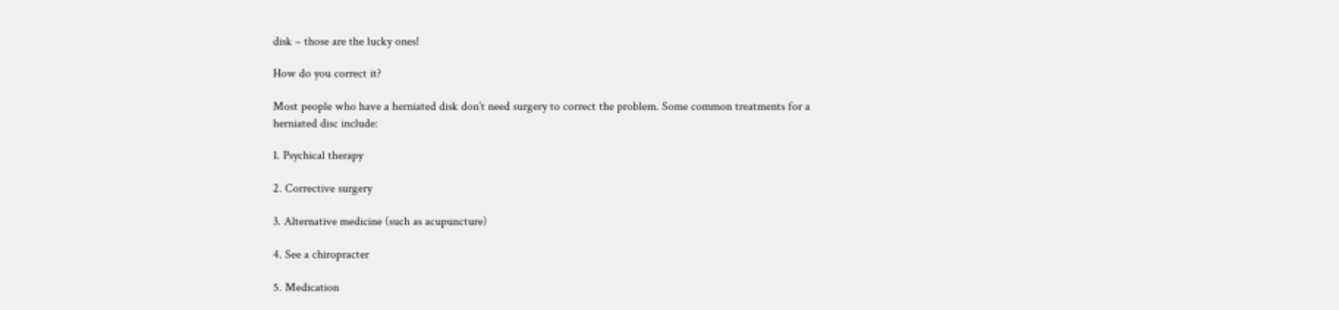disk – those are the lucky ones!

How do you correct it?

Most people who have a herniated disk don’t need surgery to correct the problem. Some common treatments for a herniated disc include:

1. Psychical therapy

2. Corrective surgery

3. Alternative medicine (such as acupuncture)

4. See a chiropracter

5. Medication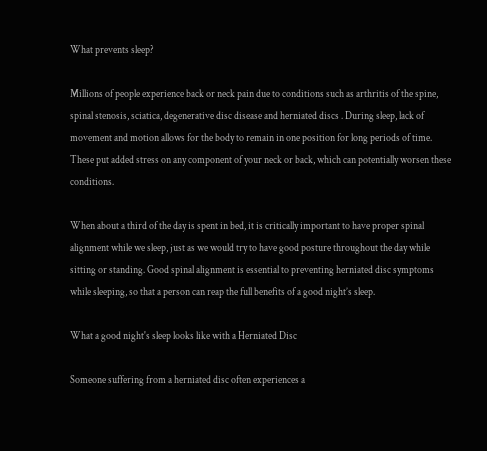What prevents sleep?

Millions of people experience back or neck pain due to conditions such as arthritis of the spine, spinal stenosis, sciatica, degenerative disc disease and herniated discs . During sleep, lack of movement and motion allows for the body to remain in one position for long periods of time. These put added stress on any component of your neck or back, which can potentially worsen these conditions.

When about a third of the day is spent in bed, it is critically important to have proper spinal alignment while we sleep, just as we would try to have good posture throughout the day while sitting or standing. Good spinal alignment is essential to preventing herniated disc symptoms while sleeping, so that a person can reap the full benefits of a good night’s sleep.

What a good night's sleep looks like with a Herniated Disc

Someone suffering from a herniated disc often experiences a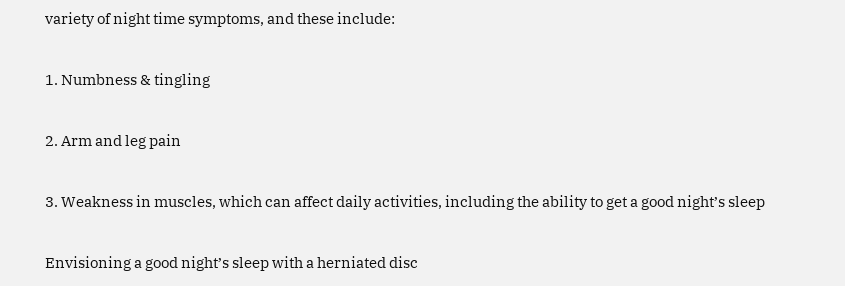variety of night time symptoms, and these include:

1. Numbness & tingling

2. Arm and leg pain

3. Weakness in muscles, which can affect daily activities, including the ability to get a good night’s sleep

Envisioning a good night’s sleep with a herniated disc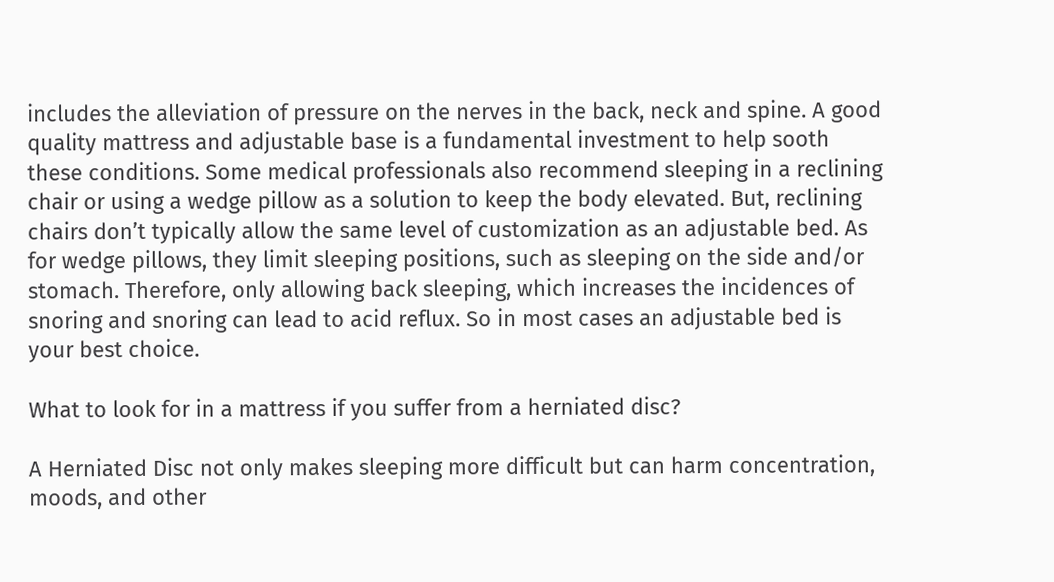includes the alleviation of pressure on the nerves in the back, neck and spine. A good quality mattress and adjustable base is a fundamental investment to help sooth these conditions. Some medical professionals also recommend sleeping in a reclining chair or using a wedge pillow as a solution to keep the body elevated. But, reclining chairs don’t typically allow the same level of customization as an adjustable bed. As for wedge pillows, they limit sleeping positions, such as sleeping on the side and/or stomach. Therefore, only allowing back sleeping, which increases the incidences of snoring and snoring can lead to acid reflux. So in most cases an adjustable bed is your best choice.

What to look for in a mattress if you suffer from a herniated disc?

A Herniated Disc not only makes sleeping more difficult but can harm concentration, moods, and other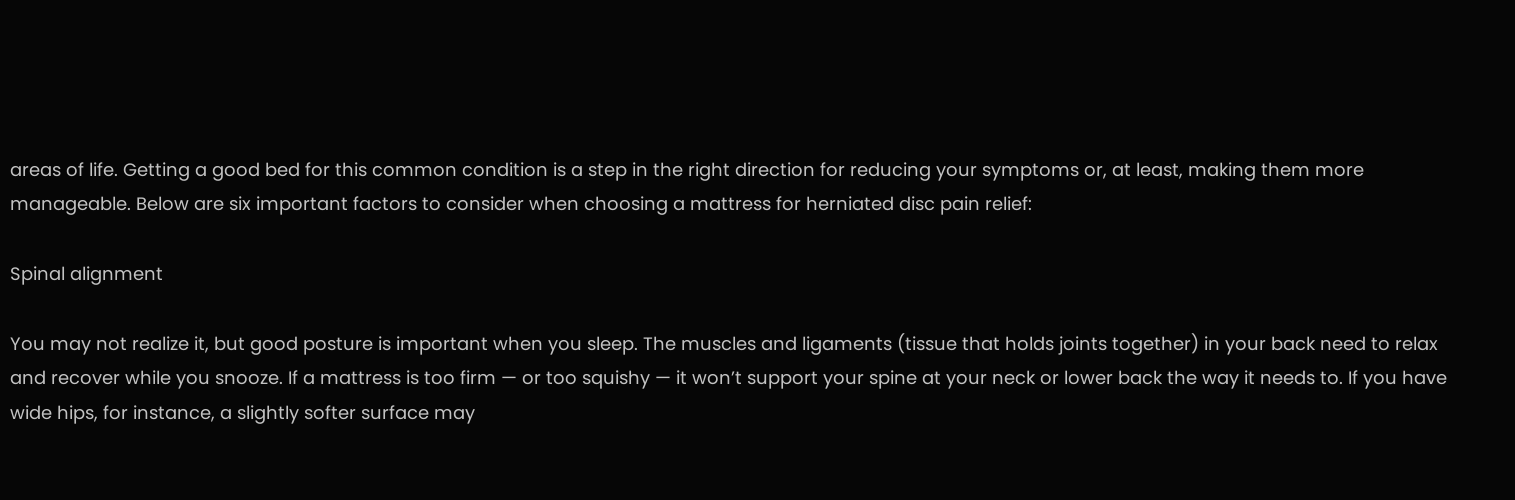areas of life. Getting a good bed for this common condition is a step in the right direction for reducing your symptoms or, at least, making them more manageable. Below are six important factors to consider when choosing a mattress for herniated disc pain relief:

Spinal alignment

You may not realize it, but good posture is important when you sleep. The muscles and ligaments (tissue that holds joints together) in your back need to relax and recover while you snooze. If a mattress is too firm — or too squishy — it won’t support your spine at your neck or lower back the way it needs to. If you have wide hips, for instance, a slightly softer surface may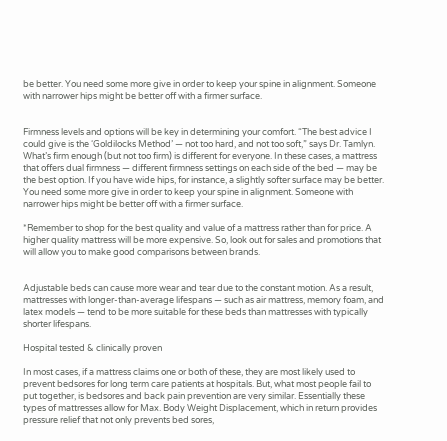be better. You need some more give in order to keep your spine in alignment. Someone with narrower hips might be better off with a firmer surface.


Firmness levels and options will be key in determining your comfort. “The best advice I could give is the ‘Goldilocks Method’ — not too hard, and not too soft,” says Dr. Tamlyn. What’s firm enough (but not too firm) is different for everyone. In these cases, a mattress that offers dual firmness — different firmness settings on each side of the bed — may be the best option. If you have wide hips, for instance, a slightly softer surface may be better. You need some more give in order to keep your spine in alignment. Someone with narrower hips might be better off with a firmer surface.

*Remember to shop for the best quality and value of a mattress rather than for price. A higher quality mattress will be more expensive. So, look out for sales and promotions that will allow you to make good comparisons between brands.


Adjustable beds can cause more wear and tear due to the constant motion. As a result, mattresses with longer-than-average lifespans — such as air mattress, memory foam, and latex models — tend to be more suitable for these beds than mattresses with typically shorter lifespans.

Hospital tested & clinically proven

In most cases, if a mattress claims one or both of these, they are most likely used to prevent bedsores for long term care patients at hospitals. But, what most people fail to put together, is bedsores and back pain prevention are very similar. Essentially these types of mattresses allow for Max. Body Weight Displacement, which in return provides pressure relief that not only prevents bed sores,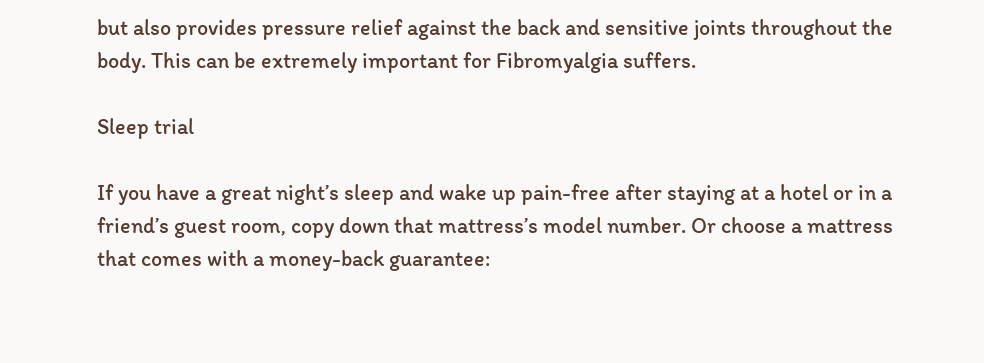but also provides pressure relief against the back and sensitive joints throughout the body. This can be extremely important for Fibromyalgia suffers.

Sleep trial

If you have a great night’s sleep and wake up pain-free after staying at a hotel or in a friend’s guest room, copy down that mattress’s model number. Or choose a mattress that comes with a money-back guarantee: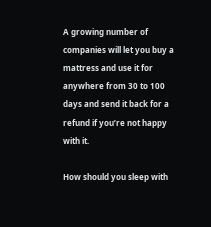A growing number of companies will let you buy a mattress and use it for anywhere from 30 to 100 days and send it back for a refund if you’re not happy with it.

How should you sleep with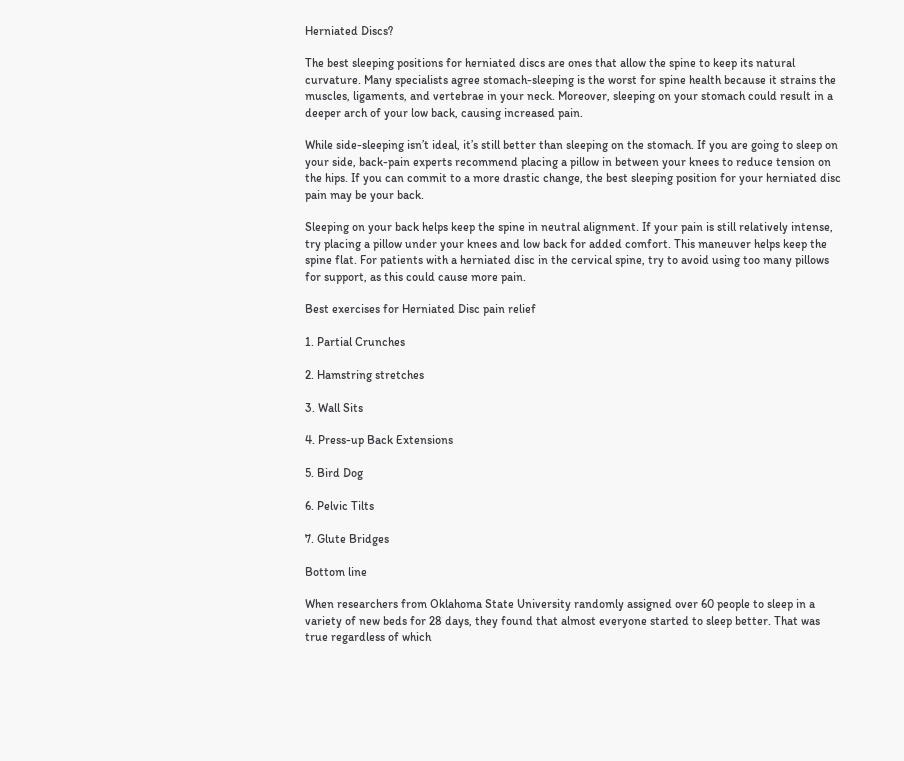Herniated Discs?

The best sleeping positions for herniated discs are ones that allow the spine to keep its natural curvature. Many specialists agree stomach-sleeping is the worst for spine health because it strains the muscles, ligaments, and vertebrae in your neck. Moreover, sleeping on your stomach could result in a deeper arch of your low back, causing increased pain.

While side-sleeping isn’t ideal, it’s still better than sleeping on the stomach. If you are going to sleep on your side, back-pain experts recommend placing a pillow in between your knees to reduce tension on the hips. If you can commit to a more drastic change, the best sleeping position for your herniated disc pain may be your back.

Sleeping on your back helps keep the spine in neutral alignment. If your pain is still relatively intense, try placing a pillow under your knees and low back for added comfort. This maneuver helps keep the spine flat. For patients with a herniated disc in the cervical spine, try to avoid using too many pillows for support, as this could cause more pain.

Best exercises for Herniated Disc pain relief

1. Partial Crunches

2. Hamstring stretches

3. Wall Sits

4. Press-up Back Extensions

5. Bird Dog

6. Pelvic Tilts

7. Glute Bridges

Bottom line

When researchers from Oklahoma State University randomly assigned over 60 people to sleep in a variety of new beds for 28 days, they found that almost everyone started to sleep better. That was true regardless of which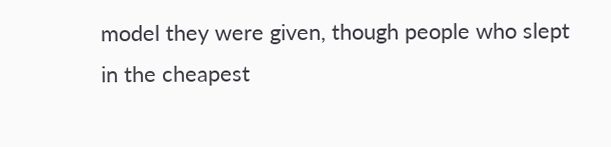model they were given, though people who slept in the cheapest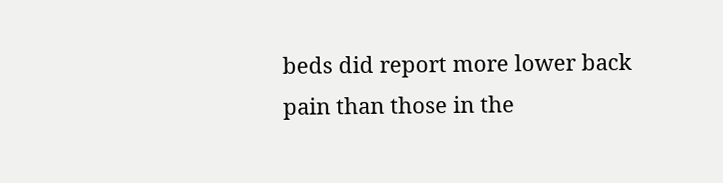beds did report more lower back pain than those in the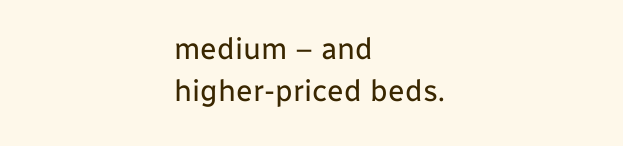medium – and higher-priced beds.